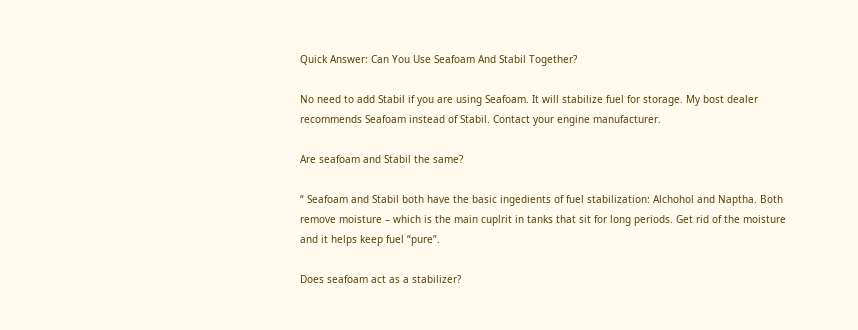Quick Answer: Can You Use Seafoam And Stabil Together?

No need to add Stabil if you are using Seafoam. It will stabilize fuel for storage. My bost dealer recommends Seafoam instead of Stabil. Contact your engine manufacturer.

Are seafoam and Stabil the same?

“ Seafoam and Stabil both have the basic ingedients of fuel stabilization: Alchohol and Naptha. Both remove moisture – which is the main cuplrit in tanks that sit for long periods. Get rid of the moisture and it helps keep fuel “pure”.

Does seafoam act as a stabilizer?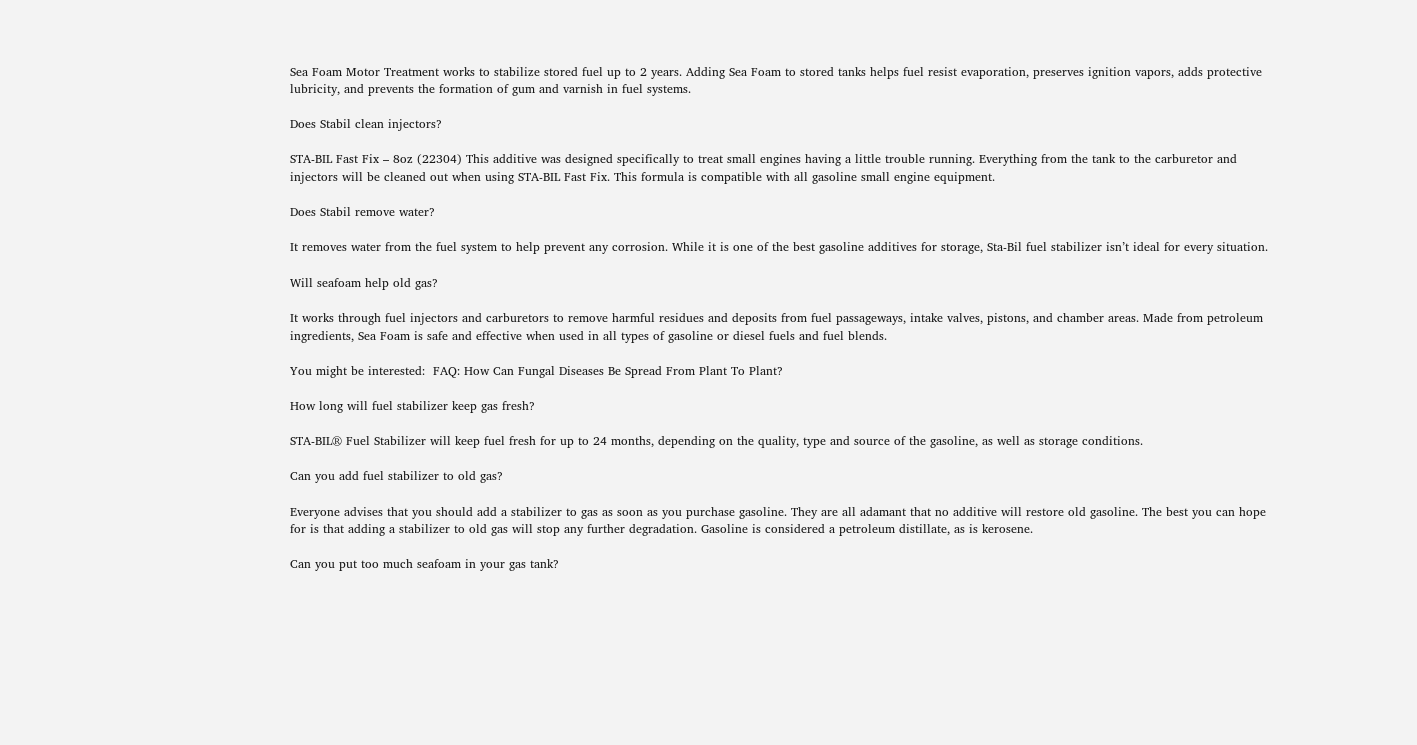Sea Foam Motor Treatment works to stabilize stored fuel up to 2 years. Adding Sea Foam to stored tanks helps fuel resist evaporation, preserves ignition vapors, adds protective lubricity, and prevents the formation of gum and varnish in fuel systems.

Does Stabil clean injectors?

STA-BIL Fast Fix – 8oz (22304) This additive was designed specifically to treat small engines having a little trouble running. Everything from the tank to the carburetor and injectors will be cleaned out when using STA-BIL Fast Fix. This formula is compatible with all gasoline small engine equipment.

Does Stabil remove water?

It removes water from the fuel system to help prevent any corrosion. While it is one of the best gasoline additives for storage, Sta-Bil fuel stabilizer isn’t ideal for every situation.

Will seafoam help old gas?

It works through fuel injectors and carburetors to remove harmful residues and deposits from fuel passageways, intake valves, pistons, and chamber areas. Made from petroleum ingredients, Sea Foam is safe and effective when used in all types of gasoline or diesel fuels and fuel blends.

You might be interested:  FAQ: How Can Fungal Diseases Be Spread From Plant To Plant?

How long will fuel stabilizer keep gas fresh?

STA-BIL® Fuel Stabilizer will keep fuel fresh for up to 24 months, depending on the quality, type and source of the gasoline, as well as storage conditions.

Can you add fuel stabilizer to old gas?

Everyone advises that you should add a stabilizer to gas as soon as you purchase gasoline. They are all adamant that no additive will restore old gasoline. The best you can hope for is that adding a stabilizer to old gas will stop any further degradation. Gasoline is considered a petroleum distillate, as is kerosene.

Can you put too much seafoam in your gas tank?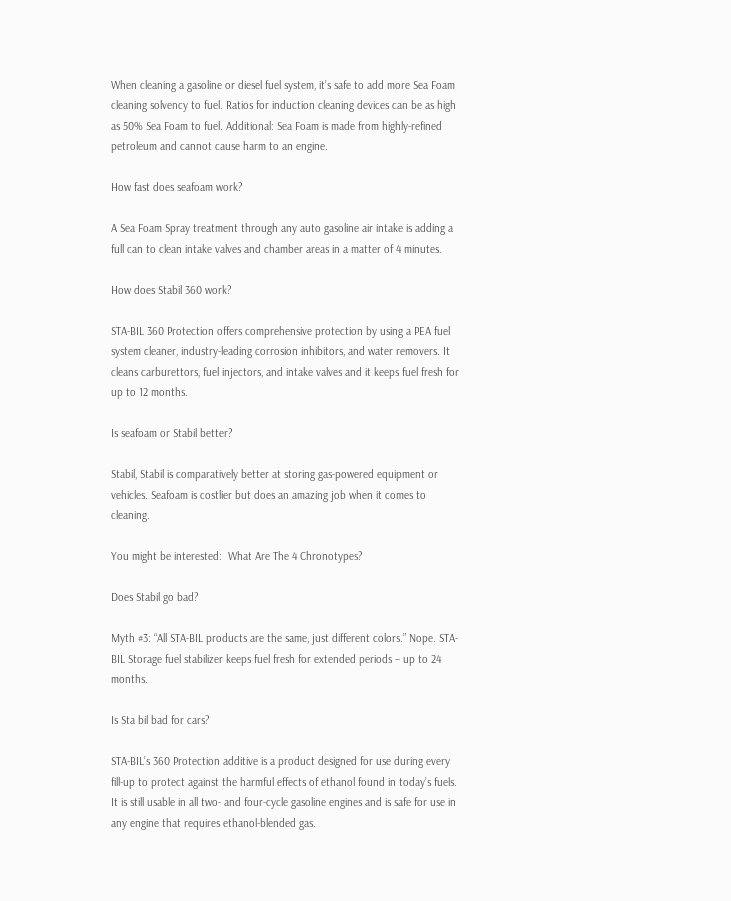When cleaning a gasoline or diesel fuel system, it’s safe to add more Sea Foam cleaning solvency to fuel. Ratios for induction cleaning devices can be as high as 50% Sea Foam to fuel. Additional: Sea Foam is made from highly-refined petroleum and cannot cause harm to an engine.

How fast does seafoam work?

A Sea Foam Spray treatment through any auto gasoline air intake is adding a full can to clean intake valves and chamber areas in a matter of 4 minutes.

How does Stabil 360 work?

STA-BIL 360 Protection offers comprehensive protection by using a PEA fuel system cleaner, industry-leading corrosion inhibitors, and water removers. It cleans carburettors, fuel injectors, and intake valves and it keeps fuel fresh for up to 12 months.

Is seafoam or Stabil better?

Stabil, Stabil is comparatively better at storing gas-powered equipment or vehicles. Seafoam is costlier but does an amazing job when it comes to cleaning.

You might be interested:  What Are The 4 Chronotypes?

Does Stabil go bad?

Myth #3: “All STA-BIL products are the same, just different colors.” Nope. STA-BIL Storage fuel stabilizer keeps fuel fresh for extended periods – up to 24 months.

Is Sta bil bad for cars?

STA-BIL’s 360 Protection additive is a product designed for use during every fill-up to protect against the harmful effects of ethanol found in today’s fuels. It is still usable in all two- and four-cycle gasoline engines and is safe for use in any engine that requires ethanol-blended gas.